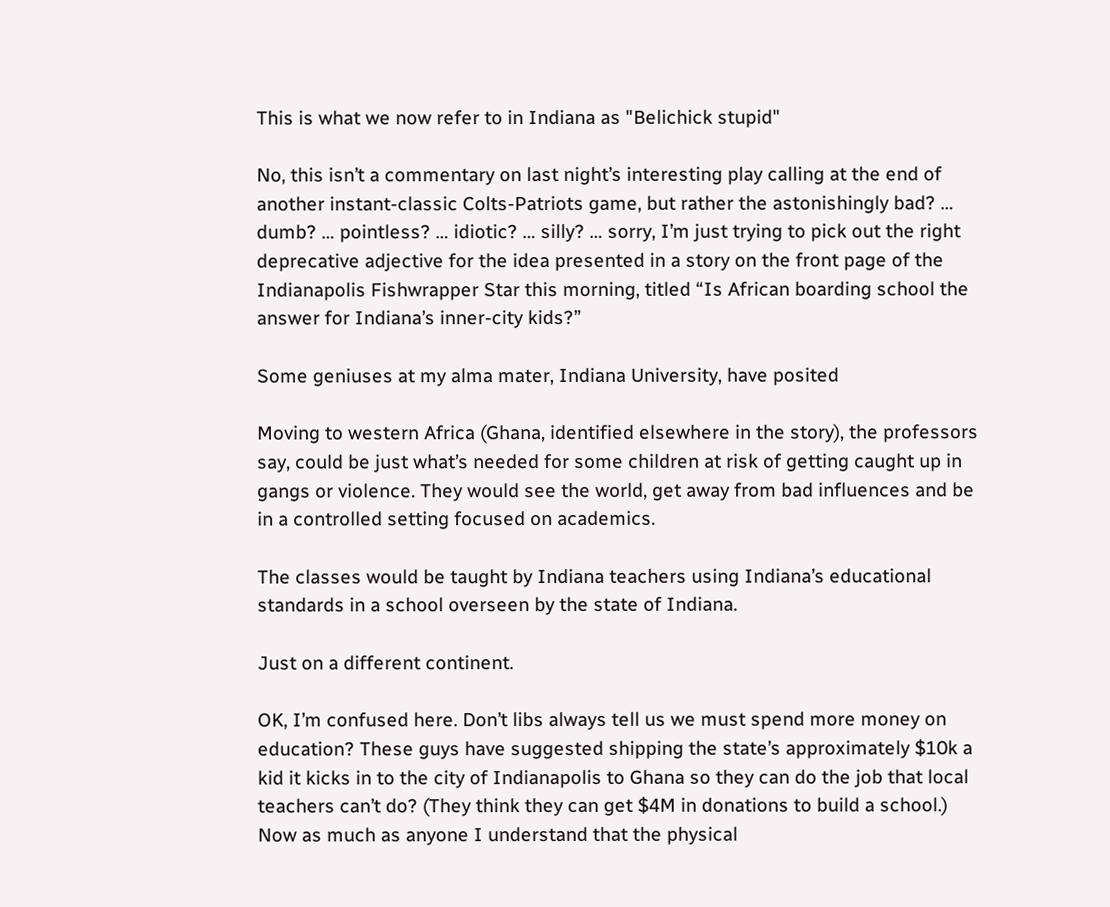This is what we now refer to in Indiana as "Belichick stupid"

No, this isn’t a commentary on last night’s interesting play calling at the end of another instant-classic Colts-Patriots game, but rather the astonishingly bad? … dumb? … pointless? … idiotic? … silly? … sorry, I’m just trying to pick out the right deprecative adjective for the idea presented in a story on the front page of the Indianapolis Fishwrapper Star this morning, titled “Is African boarding school the answer for Indiana’s inner-city kids?”

Some geniuses at my alma mater, Indiana University, have posited

Moving to western Africa (Ghana, identified elsewhere in the story), the professors say, could be just what’s needed for some children at risk of getting caught up in gangs or violence. They would see the world, get away from bad influences and be in a controlled setting focused on academics.

The classes would be taught by Indiana teachers using Indiana’s educational standards in a school overseen by the state of Indiana.

Just on a different continent.

OK, I’m confused here. Don’t libs always tell us we must spend more money on education? These guys have suggested shipping the state’s approximately $10k a kid it kicks in to the city of Indianapolis to Ghana so they can do the job that local teachers can’t do? (They think they can get $4M in donations to build a school.) Now as much as anyone I understand that the physical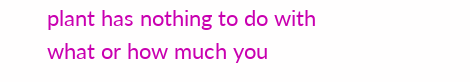plant has nothing to do with what or how much you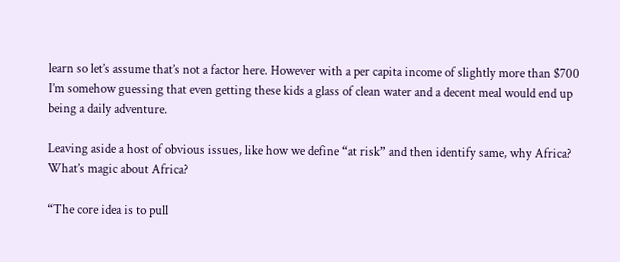learn so let’s assume that’s not a factor here. However with a per capita income of slightly more than $700 I’m somehow guessing that even getting these kids a glass of clean water and a decent meal would end up being a daily adventure.

Leaving aside a host of obvious issues, like how we define “at risk” and then identify same, why Africa? What’s magic about Africa?

“The core idea is to pull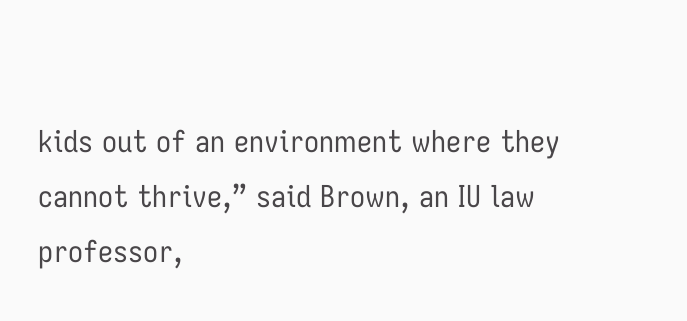kids out of an environment where they cannot thrive,” said Brown, an IU law professor,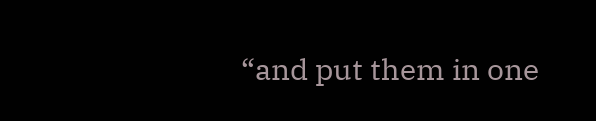“and put them in one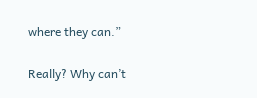where they can.”

Really? Why can’t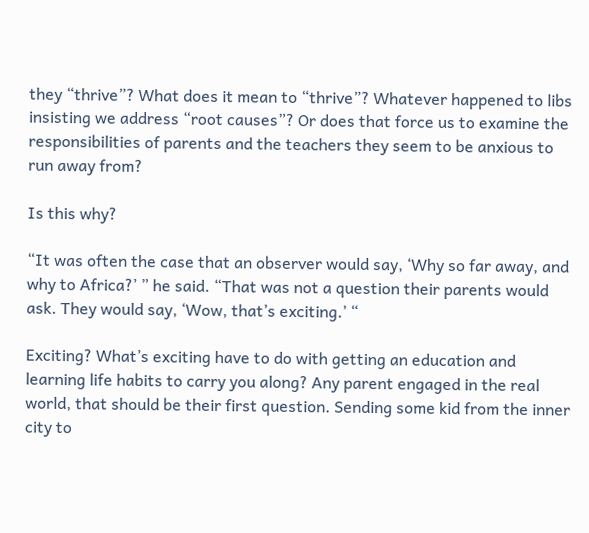they “thrive”? What does it mean to “thrive”? Whatever happened to libs insisting we address “root causes”? Or does that force us to examine the responsibilities of parents and the teachers they seem to be anxious to run away from?

Is this why?

“It was often the case that an observer would say, ‘Why so far away, and why to Africa?’ ” he said. “That was not a question their parents would ask. They would say, ‘Wow, that’s exciting.’ “

Exciting? What’s exciting have to do with getting an education and learning life habits to carry you along? Any parent engaged in the real world, that should be their first question. Sending some kid from the inner city to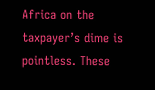Africa on the taxpayer’s dime is pointless. These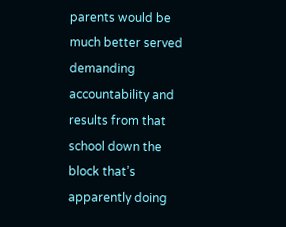parents would be much better served demanding accountability and results from that school down the block that’s apparently doing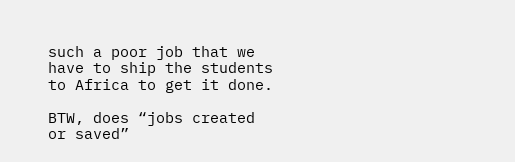such a poor job that we have to ship the students to Africa to get it done.

BTW, does “jobs created or saved”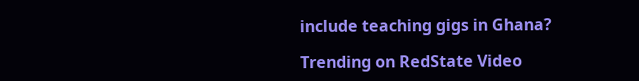include teaching gigs in Ghana?

Trending on RedState Video